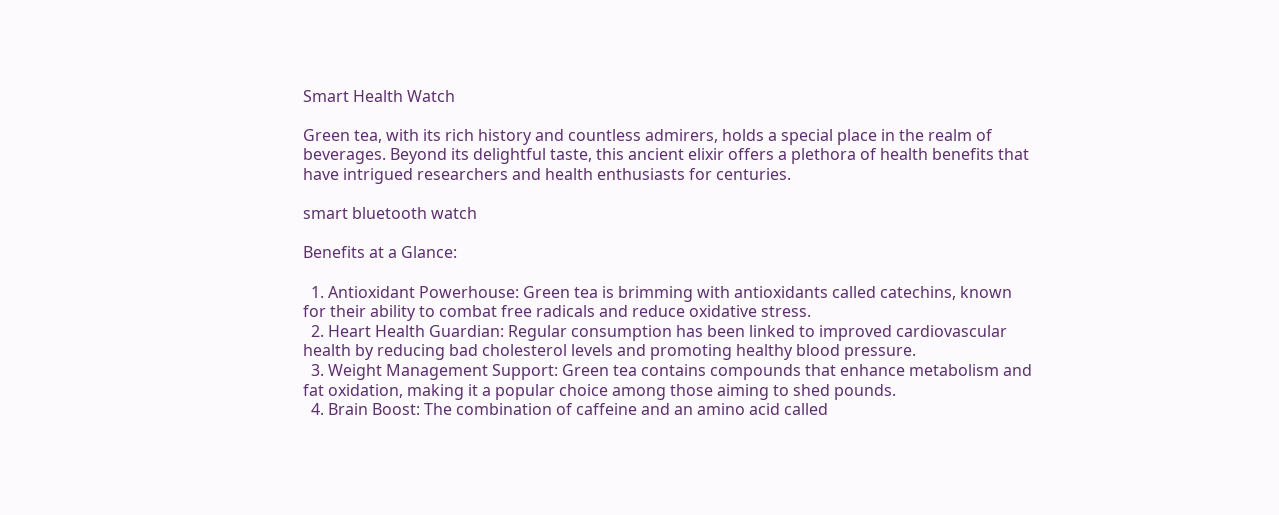Smart Health Watch

Green tea, with its rich history and countless admirers, holds a special place in the realm of beverages. Beyond its delightful taste, this ancient elixir offers a plethora of health benefits that have intrigued researchers and health enthusiasts for centuries.

smart bluetooth watch

Benefits at a Glance:

  1. Antioxidant Powerhouse: Green tea is brimming with antioxidants called catechins, known for their ability to combat free radicals and reduce oxidative stress.
  2. Heart Health Guardian: Regular consumption has been linked to improved cardiovascular health by reducing bad cholesterol levels and promoting healthy blood pressure.
  3. Weight Management Support: Green tea contains compounds that enhance metabolism and fat oxidation, making it a popular choice among those aiming to shed pounds.
  4. Brain Boost: The combination of caffeine and an amino acid called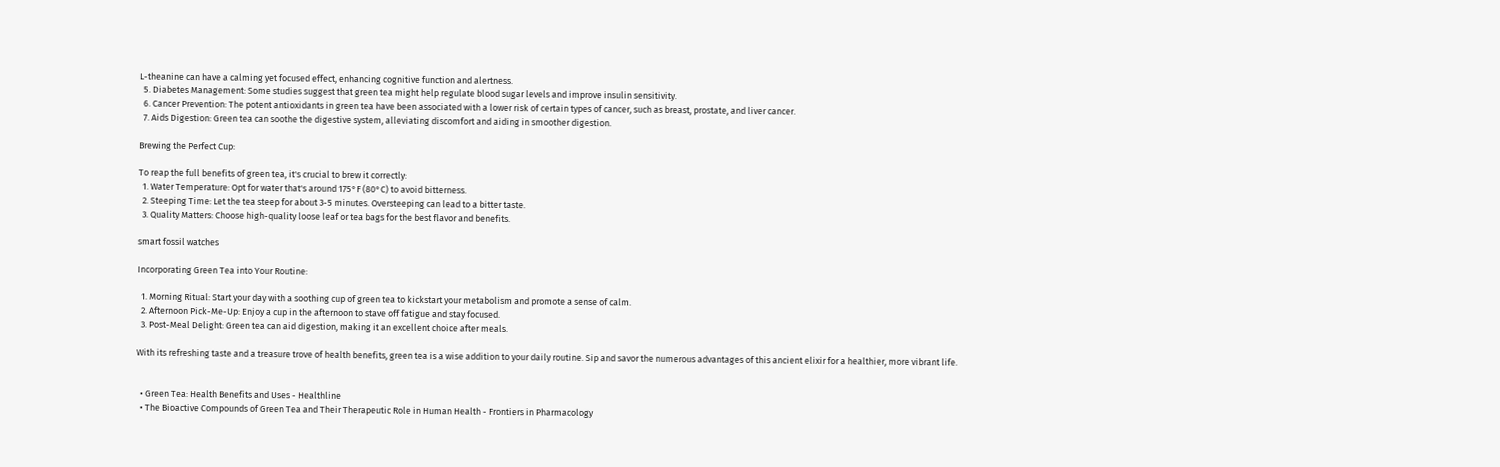L-theanine can have a calming yet focused effect, enhancing cognitive function and alertness.
  5. Diabetes Management: Some studies suggest that green tea might help regulate blood sugar levels and improve insulin sensitivity.
  6. Cancer Prevention: The potent antioxidants in green tea have been associated with a lower risk of certain types of cancer, such as breast, prostate, and liver cancer.
  7. Aids Digestion: Green tea can soothe the digestive system, alleviating discomfort and aiding in smoother digestion.

Brewing the Perfect Cup:

To reap the full benefits of green tea, it's crucial to brew it correctly:
  1. Water Temperature: Opt for water that's around 175°F (80°C) to avoid bitterness.
  2. Steeping Time: Let the tea steep for about 3-5 minutes. Oversteeping can lead to a bitter taste.
  3. Quality Matters: Choose high-quality loose leaf or tea bags for the best flavor and benefits.

smart fossil watches

Incorporating Green Tea into Your Routine:

  1. Morning Ritual: Start your day with a soothing cup of green tea to kickstart your metabolism and promote a sense of calm.
  2. Afternoon Pick-Me-Up: Enjoy a cup in the afternoon to stave off fatigue and stay focused.
  3. Post-Meal Delight: Green tea can aid digestion, making it an excellent choice after meals.

With its refreshing taste and a treasure trove of health benefits, green tea is a wise addition to your daily routine. Sip and savor the numerous advantages of this ancient elixir for a healthier, more vibrant life.


  • Green Tea: Health Benefits and Uses - Healthline
  • The Bioactive Compounds of Green Tea and Their Therapeutic Role in Human Health - Frontiers in Pharmacology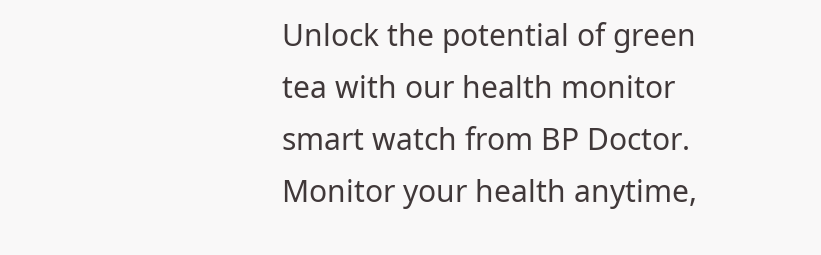Unlock the potential of green tea with our health monitor smart watch from BP Doctor. Monitor your health anytime,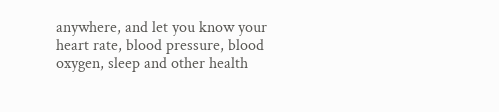anywhere, and let you know your heart rate, blood pressure, blood oxygen, sleep and other health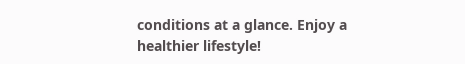conditions at a glance. Enjoy a healthier lifestyle!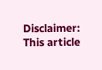Disclaimer: This article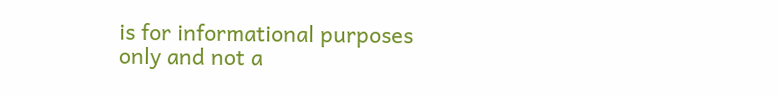is for informational purposes only and not a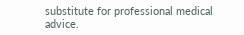substitute for professional medical advice.